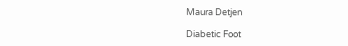Maura Detjen

Diabetic Foot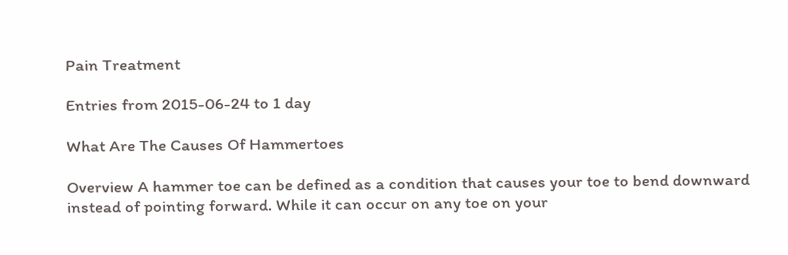Pain Treatment

Entries from 2015-06-24 to 1 day

What Are The Causes Of Hammertoes

Overview A hammer toe can be defined as a condition that causes your toe to bend downward instead of pointing forward. While it can occur on any toe on your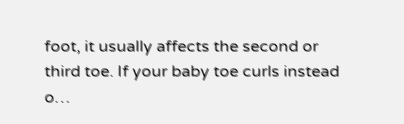foot, it usually affects the second or third toe. If your baby toe curls instead o…